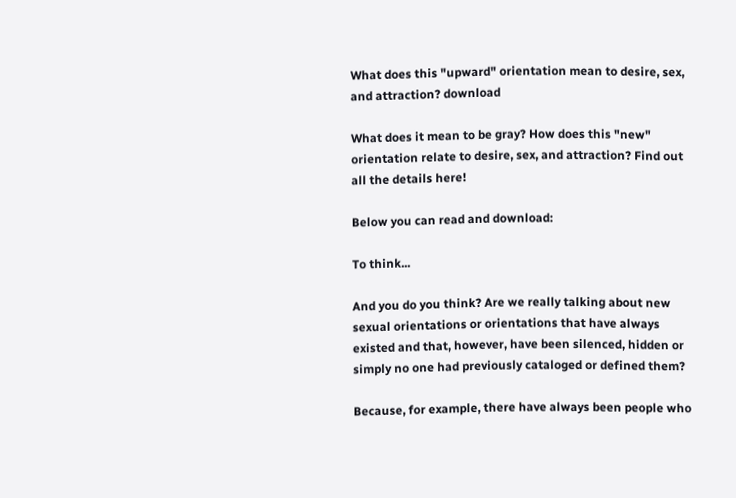What does this "upward" orientation mean to desire, sex, and attraction? download

What does it mean to be gray? How does this "new" orientation relate to desire, sex, and attraction? Find out all the details here!

Below you can read and download:

To think...

And you do you think? Are we really talking about new sexual orientations or orientations that have always existed and that, however, have been silenced, hidden or simply no one had previously cataloged or defined them?

Because, for example, there have always been people who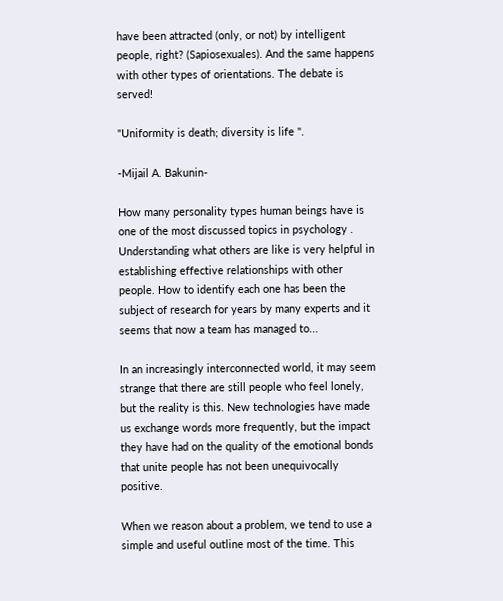have been attracted (only, or not) by intelligent people, right? (Sapiosexuales). And the same happens with other types of orientations. The debate is served!

"Uniformity is death; diversity is life ".

-Mijail A. Bakunin-

How many personality types human beings have is one of the most discussed topics in psychology . Understanding what others are like is very helpful in establishing effective relationships with other people. How to identify each one has been the subject of research for years by many experts and it seems that now a team has managed to...

In an increasingly interconnected world, it may seem strange that there are still people who feel lonely, but the reality is this. New technologies have made us exchange words more frequently, but the impact they have had on the quality of the emotional bonds that unite people has not been unequivocally positive.

When we reason about a problem, we tend to use a simple and useful outline most of the time. This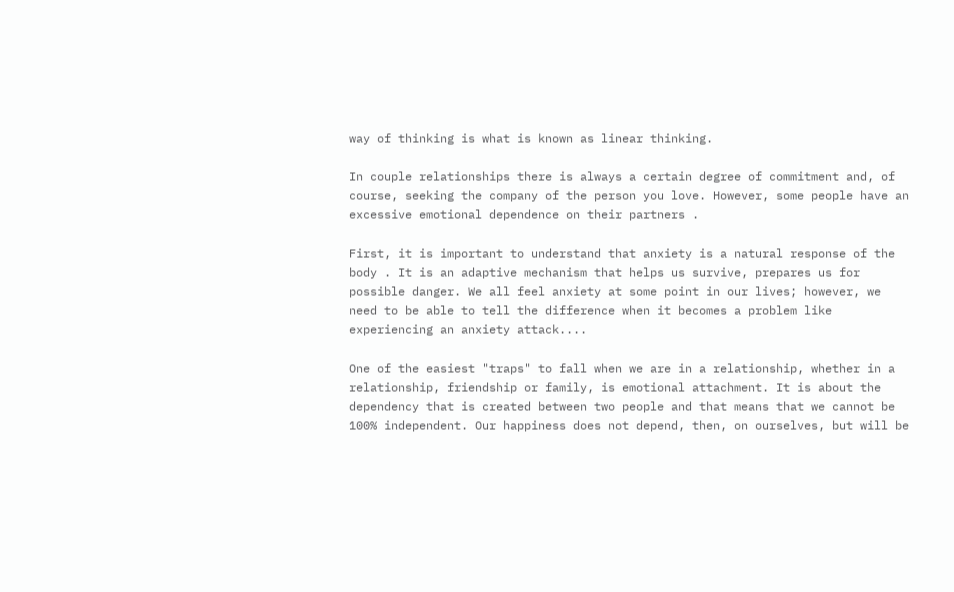way of thinking is what is known as linear thinking.

In couple relationships there is always a certain degree of commitment and, of course, seeking the company of the person you love. However, some people have an excessive emotional dependence on their partners .

First, it is important to understand that anxiety is a natural response of the body . It is an adaptive mechanism that helps us survive, prepares us for possible danger. We all feel anxiety at some point in our lives; however, we need to be able to tell the difference when it becomes a problem like experiencing an anxiety attack....

One of the easiest "traps" to fall when we are in a relationship, whether in a relationship, friendship or family, is emotional attachment. It is about the dependency that is created between two people and that means that we cannot be 100% independent. Our happiness does not depend, then, on ourselves, but will be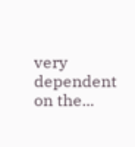very dependent on the...